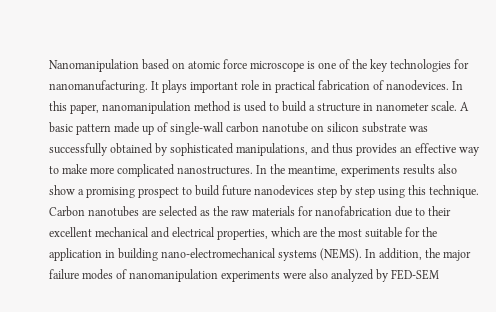Nanomanipulation based on atomic force microscope is one of the key technologies for nanomanufacturing. It plays important role in practical fabrication of nanodevices. In this paper, nanomanipulation method is used to build a structure in nanometer scale. A basic pattern made up of single-wall carbon nanotube on silicon substrate was successfully obtained by sophisticated manipulations, and thus provides an effective way to make more complicated nanostructures. In the meantime, experiments results also show a promising prospect to build future nanodevices step by step using this technique. Carbon nanotubes are selected as the raw materials for nanofabrication due to their excellent mechanical and electrical properties, which are the most suitable for the application in building nano-electromechanical systems (NEMS). In addition, the major failure modes of nanomanipulation experiments were also analyzed by FED-SEM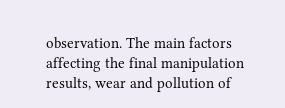observation. The main factors affecting the final manipulation results, wear and pollution of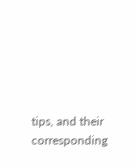tips, and their corresponding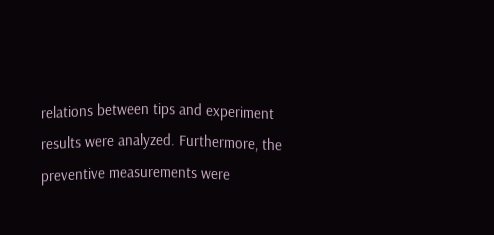relations between tips and experiment results were analyzed. Furthermore, the preventive measurements were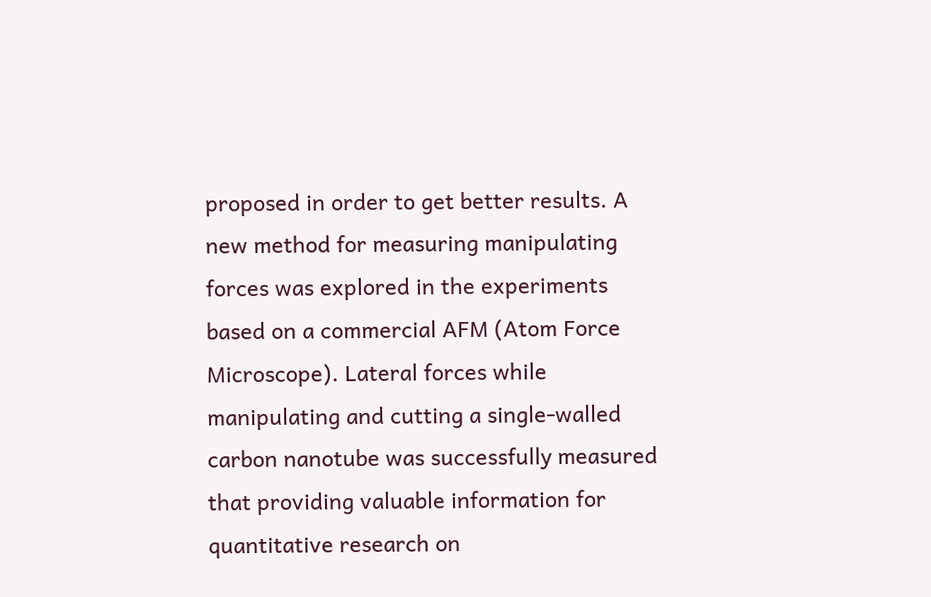proposed in order to get better results. A new method for measuring manipulating forces was explored in the experiments based on a commercial AFM (Atom Force Microscope). Lateral forces while manipulating and cutting a single-walled carbon nanotube was successfully measured that providing valuable information for quantitative research on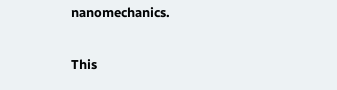nanomechanics.

This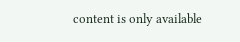content is only available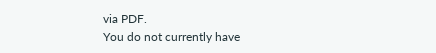via PDF.
You do not currently have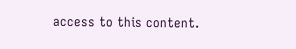access to this content.